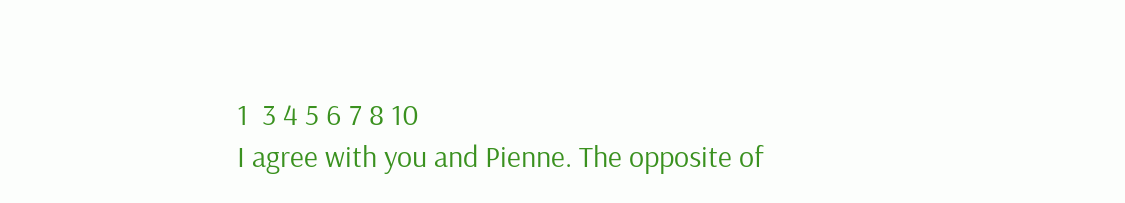1  3 4 5 6 7 8 10
I agree with you and Pienne. The opposite of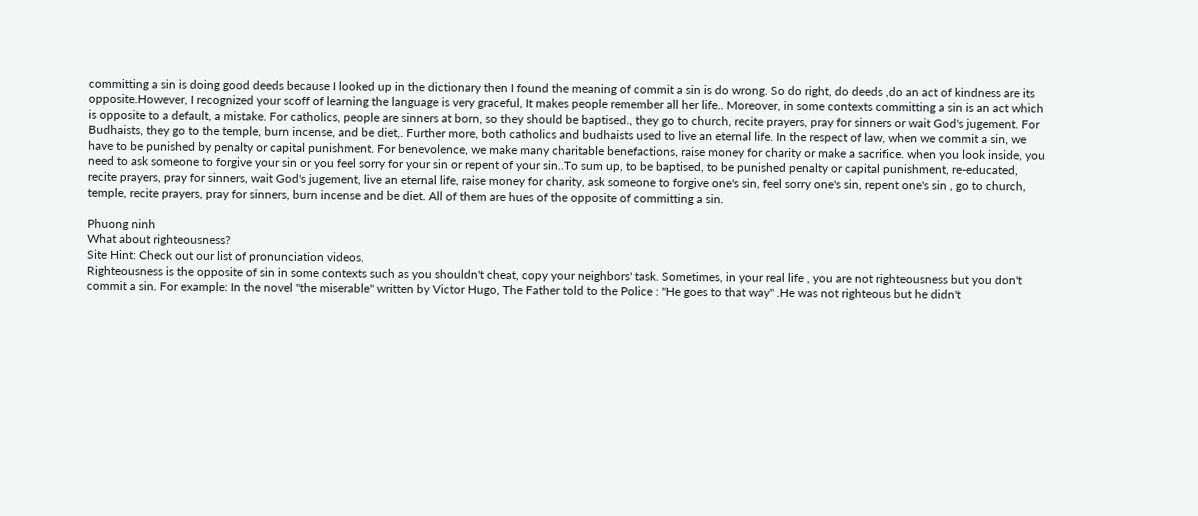committing a sin is doing good deeds because I looked up in the dictionary then I found the meaning of commit a sin is do wrong. So do right, do deeds ,do an act of kindness are its opposite.However, I recognized your scoff of learning the language is very graceful, It makes people remember all her life.. Moreover, in some contexts committing a sin is an act which is opposite to a default, a mistake. For catholics, people are sinners at born, so they should be baptised., they go to church, recite prayers, pray for sinners or wait God's jugement. For Budhaists, they go to the temple, burn incense, and be diet,. Further more, both catholics and budhaists used to live an eternal life. In the respect of law, when we commit a sin, we have to be punished by penalty or capital punishment. For benevolence, we make many charitable benefactions, raise money for charity or make a sacrifice. when you look inside, you need to ask someone to forgive your sin or you feel sorry for your sin or repent of your sin..To sum up, to be baptised, to be punished penalty or capital punishment, re-educated, recite prayers, pray for sinners, wait God's jugement, live an eternal life, raise money for charity, ask someone to forgive one's sin, feel sorry one's sin, repent one's sin , go to church, temple, recite prayers, pray for sinners, burn incense and be diet. All of them are hues of the opposite of committing a sin.

Phuong ninh
What about righteousness?
Site Hint: Check out our list of pronunciation videos.
Righteousness is the opposite of sin in some contexts such as you shouldn't cheat, copy your neighbors' task. Sometimes, in your real life , you are not righteousness but you don't commit a sin. For example: In the novel "the miserable" written by Victor Hugo, The Father told to the Police : "He goes to that way" .He was not righteous but he didn't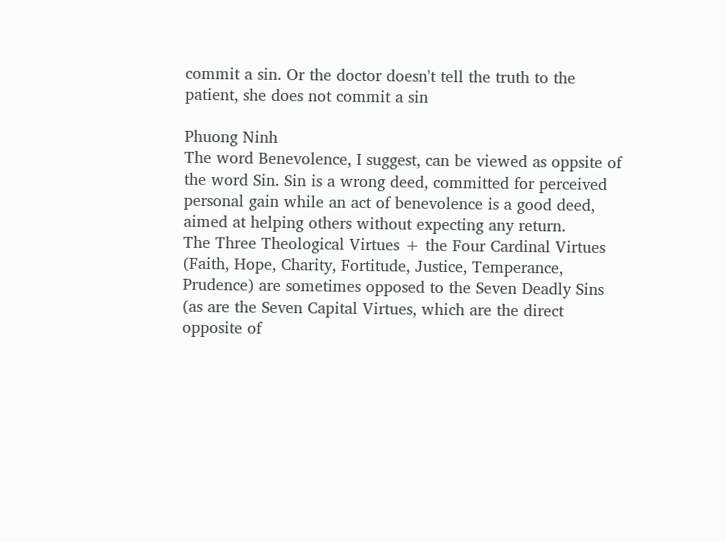commit a sin. Or the doctor doesn't tell the truth to the patient, she does not commit a sin

Phuong Ninh
The word Benevolence, I suggest, can be viewed as oppsite of the word Sin. Sin is a wrong deed, committed for perceived personal gain while an act of benevolence is a good deed, aimed at helping others without expecting any return.
The Three Theological Virtues + the Four Cardinal Virtues (Faith, Hope, Charity, Fortitude, Justice, Temperance, Prudence) are sometimes opposed to the Seven Deadly Sins (as are the Seven Capital Virtues, which are the direct opposite of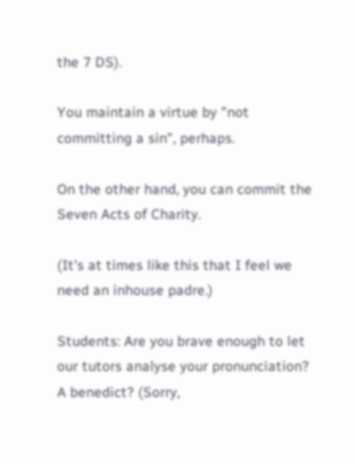the 7 DS).

You maintain a virtue by "not committing a sin", perhaps.

On the other hand, you can commit the Seven Acts of Charity.

(It's at times like this that I feel we need an inhouse padre.)

Students: Are you brave enough to let our tutors analyse your pronunciation?
A benedict? (Sorry,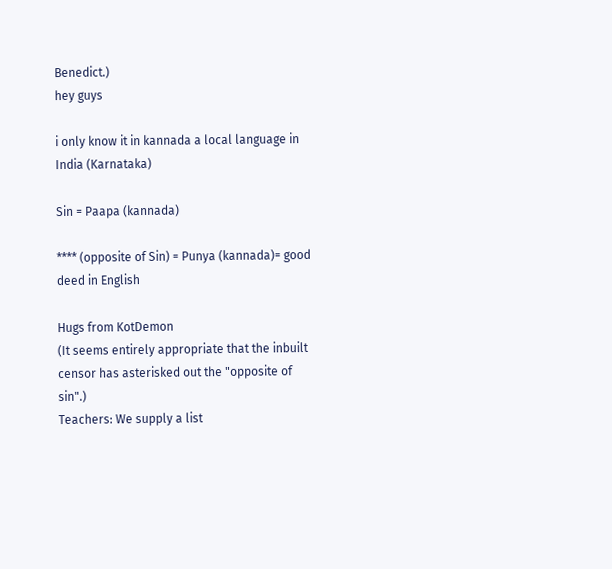Benedict.)
hey guys

i only know it in kannada a local language in India (Karnataka)

Sin = Paapa (kannada)

**** (opposite of Sin) = Punya (kannada)= good deed in English

Hugs from KotDemon
(It seems entirely appropriate that the inbuilt censor has asterisked out the "opposite of sin".)
Teachers: We supply a list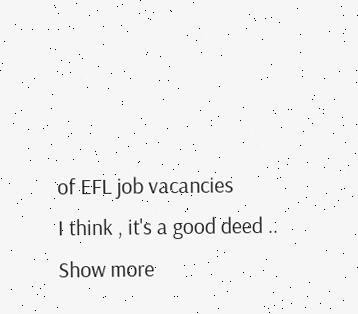of EFL job vacancies
I think , it's a good deed ..
Show more